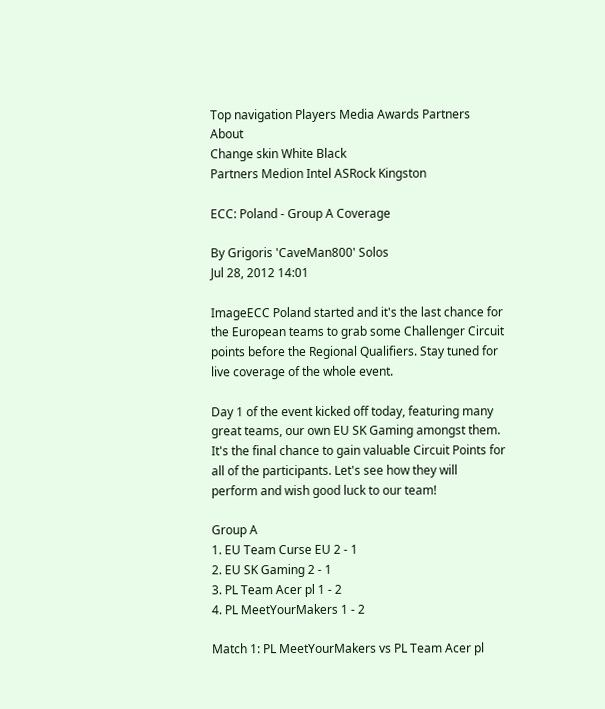Top navigation Players Media Awards Partners About
Change skin White Black
Partners Medion Intel ASRock Kingston

ECC: Poland - Group A Coverage

By Grigoris 'CaveMan800' Solos
Jul 28, 2012 14:01

ImageECC Poland started and it's the last chance for the European teams to grab some Challenger Circuit points before the Regional Qualifiers. Stay tuned for live coverage of the whole event.

Day 1 of the event kicked off today, featuring many great teams, our own EU SK Gaming amongst them. It's the final chance to gain valuable Circuit Points for all of the participants. Let's see how they will perform and wish good luck to our team!

Group A
1. EU Team Curse EU 2 - 1
2. EU SK Gaming 2 - 1
3. PL Team Acer pl 1 - 2
4. PL MeetYourMakers 1 - 2

Match 1: PL MeetYourMakers vs PL Team Acer pl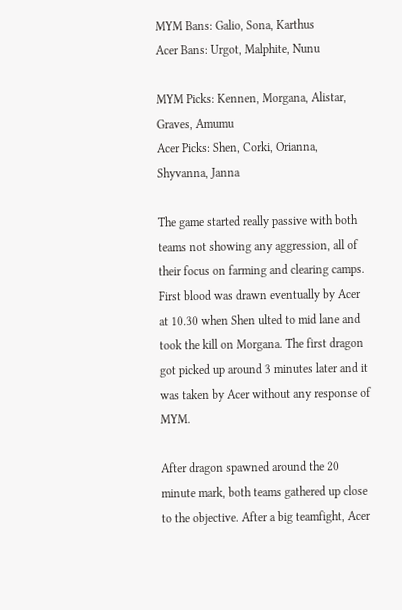MYM Bans: Galio, Sona, Karthus
Acer Bans: Urgot, Malphite, Nunu

MYM Picks: Kennen, Morgana, Alistar, Graves, Amumu
Acer Picks: Shen, Corki, Orianna, Shyvanna, Janna

The game started really passive with both teams not showing any aggression, all of their focus on farming and clearing camps. First blood was drawn eventually by Acer at 10.30 when Shen ulted to mid lane and took the kill on Morgana. The first dragon got picked up around 3 minutes later and it was taken by Acer without any response of MYM.

After dragon spawned around the 20 minute mark, both teams gathered up close to the objective. After a big teamfight, Acer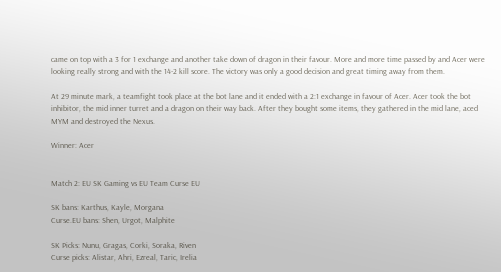came on top with a 3 for 1 exchange and another take down of dragon in their favour. More and more time passed by and Acer were looking really strong and with the 14-2 kill score. The victory was only a good decision and great timing away from them.

At 29 minute mark, a teamfight took place at the bot lane and it ended with a 2:1 exchange in favour of Acer. Acer took the bot inhibitor, the mid inner turret and a dragon on their way back. After they bought some items, they gathered in the mid lane, aced MYM and destroyed the Nexus.

Winner: Acer


Match 2: EU SK Gaming vs EU Team Curse EU

SK bans: Karthus, Kayle, Morgana
Curse.EU bans: Shen, Urgot, Malphite

SK Picks: Nunu, Gragas, Corki, Soraka, Riven
Curse picks: Alistar, Ahri, Ezreal, Taric, Irelia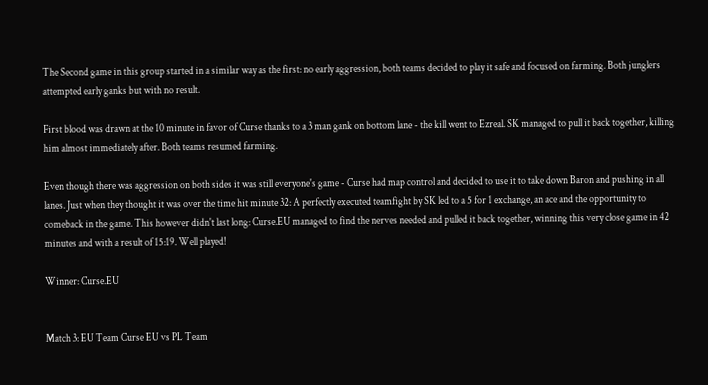The Second game in this group started in a similar way as the first: no early aggression, both teams decided to play it safe and focused on farming. Both junglers attempted early ganks but with no result.

First blood was drawn at the 10 minute in favor of Curse thanks to a 3 man gank on bottom lane - the kill went to Ezreal. SK managed to pull it back together, killing him almost immediately after. Both teams resumed farming.

Even though there was aggression on both sides it was still everyone's game - Curse had map control and decided to use it to take down Baron and pushing in all lanes. Just when they thought it was over the time hit minute 32: A perfectly executed teamfight by SK led to a 5 for 1 exchange, an ace and the opportunity to comeback in the game. This however didn't last long: Curse.EU managed to find the nerves needed and pulled it back together, winning this very close game in 42 minutes and with a result of 15:19. Well played!

Winner: Curse.EU


Match 3: EU Team Curse EU vs PL Team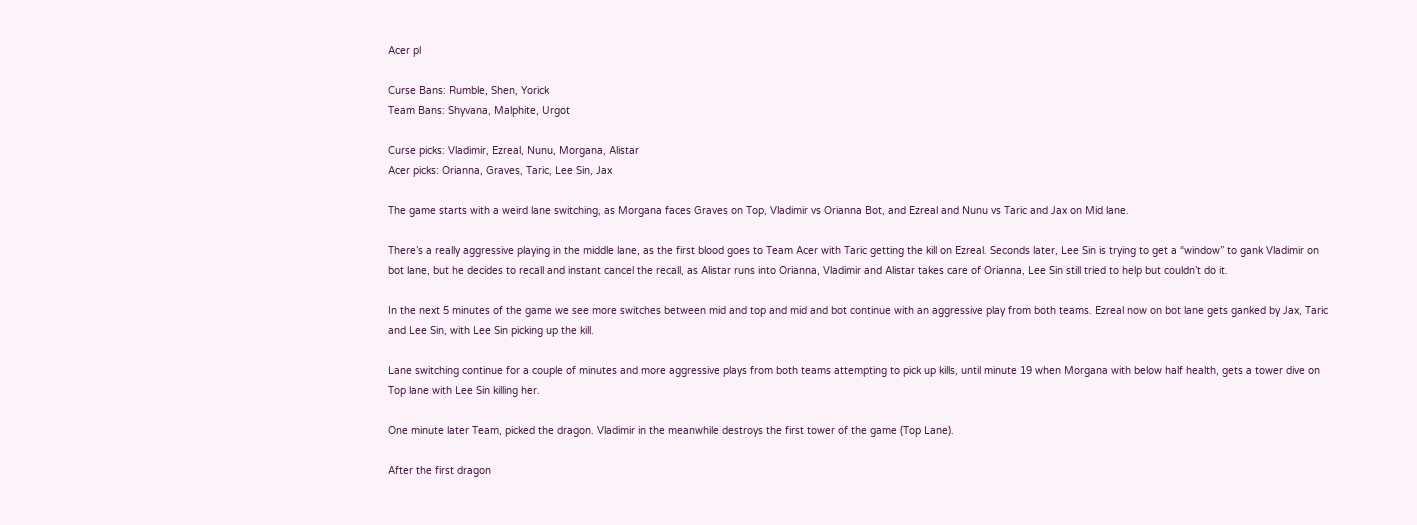Acer pl

Curse Bans: Rumble, Shen, Yorick
Team Bans: Shyvana, Malphite, Urgot

Curse picks: Vladimir, Ezreal, Nunu, Morgana, Alistar
Acer picks: Orianna, Graves, Taric, Lee Sin, Jax

The game starts with a weird lane switching, as Morgana faces Graves on Top, Vladimir vs Orianna Bot, and Ezreal and Nunu vs Taric and Jax on Mid lane.

There’s a really aggressive playing in the middle lane, as the first blood goes to Team Acer with Taric getting the kill on Ezreal. Seconds later, Lee Sin is trying to get a “window” to gank Vladimir on bot lane, but he decides to recall and instant cancel the recall, as Alistar runs into Orianna, Vladimir and Alistar takes care of Orianna, Lee Sin still tried to help but couldn’t do it.

In the next 5 minutes of the game we see more switches between mid and top and mid and bot continue with an aggressive play from both teams. Ezreal now on bot lane gets ganked by Jax, Taric and Lee Sin, with Lee Sin picking up the kill.

Lane switching continue for a couple of minutes and more aggressive plays from both teams attempting to pick up kills, until minute 19 when Morgana with below half health, gets a tower dive on Top lane with Lee Sin killing her.

One minute later Team, picked the dragon. Vladimir in the meanwhile destroys the first tower of the game (Top Lane).

After the first dragon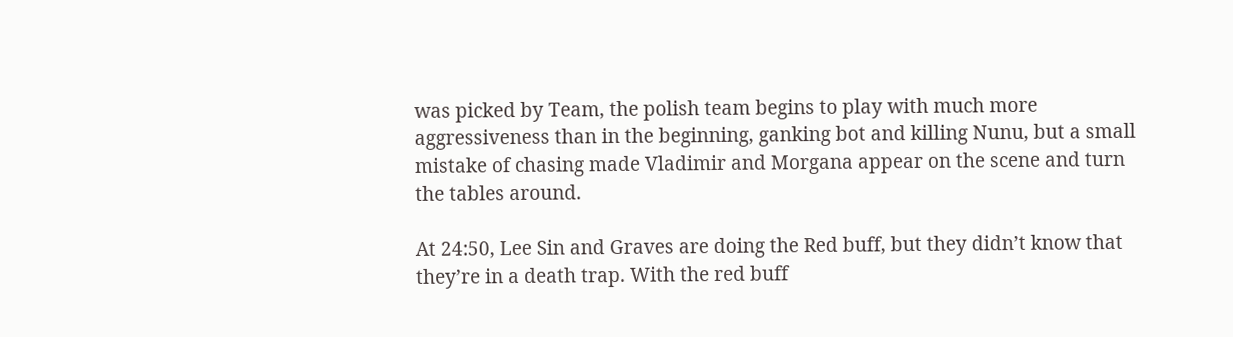was picked by Team, the polish team begins to play with much more aggressiveness than in the beginning, ganking bot and killing Nunu, but a small mistake of chasing made Vladimir and Morgana appear on the scene and turn the tables around.

At 24:50, Lee Sin and Graves are doing the Red buff, but they didn’t know that they’re in a death trap. With the red buff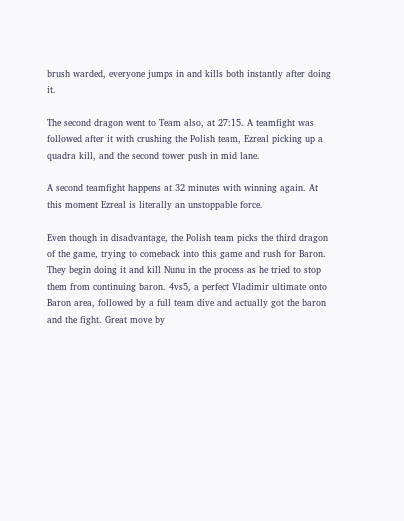brush warded, everyone jumps in and kills both instantly after doing it.

The second dragon went to Team also, at 27:15. A teamfight was followed after it with crushing the Polish team, Ezreal picking up a quadra kill, and the second tower push in mid lane.

A second teamfight happens at 32 minutes with winning again. At this moment Ezreal is literally an unstoppable force.

Even though in disadvantage, the Polish team picks the third dragon of the game, trying to comeback into this game and rush for Baron. They begin doing it and kill Nunu in the process as he tried to stop them from continuing baron. 4vs5, a perfect Vladimir ultimate onto Baron area, followed by a full team dive and actually got the baron and the fight. Great move by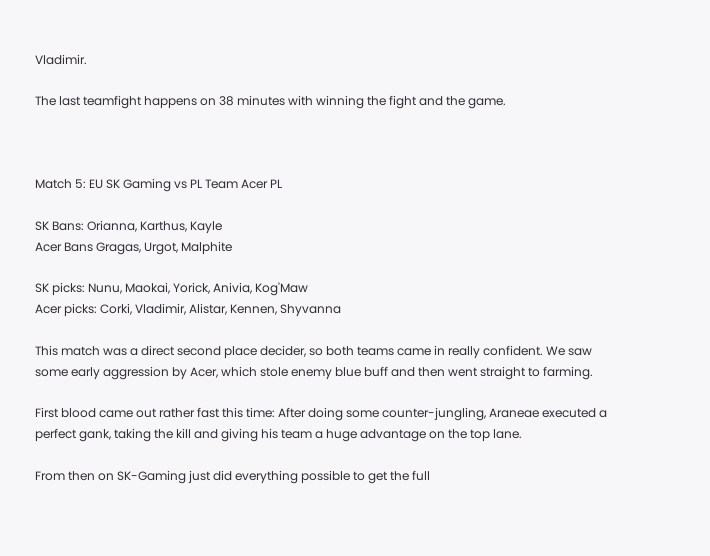Vladimir.

The last teamfight happens on 38 minutes with winning the fight and the game.



Match 5: EU SK Gaming vs PL Team Acer PL

SK Bans: Orianna, Karthus, Kayle
Acer Bans Gragas, Urgot, Malphite

SK picks: Nunu, Maokai, Yorick, Anivia, Kog'Maw
Acer picks: Corki, Vladimir, Alistar, Kennen, Shyvanna

This match was a direct second place decider, so both teams came in really confident. We saw some early aggression by Acer, which stole enemy blue buff and then went straight to farming.

First blood came out rather fast this time: After doing some counter-jungling, Araneae executed a perfect gank, taking the kill and giving his team a huge advantage on the top lane.

From then on SK-Gaming just did everything possible to get the full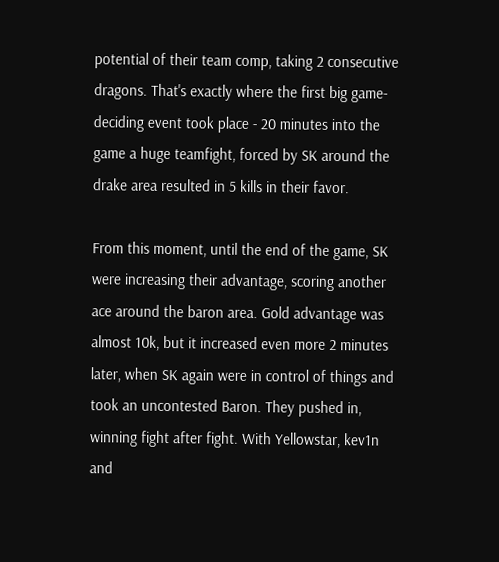potential of their team comp, taking 2 consecutive dragons. That's exactly where the first big game-deciding event took place - 20 minutes into the game a huge teamfight, forced by SK around the drake area resulted in 5 kills in their favor.

From this moment, until the end of the game, SK were increasing their advantage, scoring another ace around the baron area. Gold advantage was almost 10k, but it increased even more 2 minutes later, when SK again were in control of things and took an uncontested Baron. They pushed in, winning fight after fight. With Yellowstar, kev1n and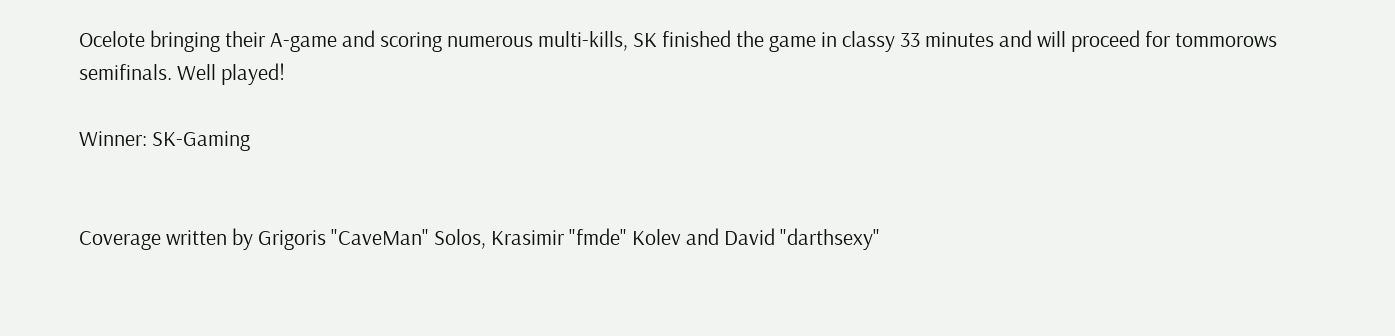Ocelote bringing their A-game and scoring numerous multi-kills, SK finished the game in classy 33 minutes and will proceed for tommorows semifinals. Well played!

Winner: SK-Gaming


Coverage written by Grigoris "CaveMan" Solos, Krasimir "fmde" Kolev and David "darthsexy"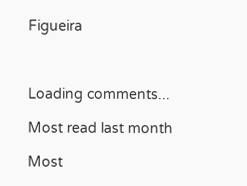Figueira



Loading comments...

Most read last month

Most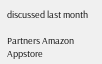discussed last month

Partners Amazon Appstore